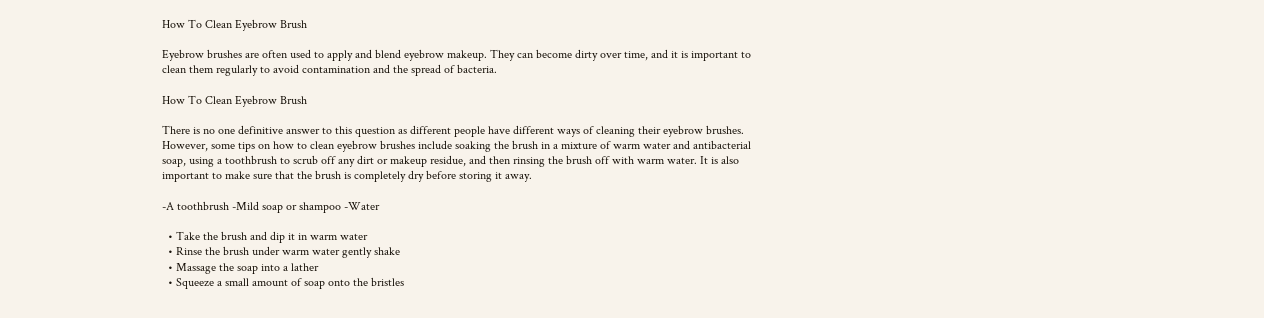How To Clean Eyebrow Brush

Eyebrow brushes are often used to apply and blend eyebrow makeup. They can become dirty over time, and it is important to clean them regularly to avoid contamination and the spread of bacteria.

How To Clean Eyebrow Brush

There is no one definitive answer to this question as different people have different ways of cleaning their eyebrow brushes. However, some tips on how to clean eyebrow brushes include soaking the brush in a mixture of warm water and antibacterial soap, using a toothbrush to scrub off any dirt or makeup residue, and then rinsing the brush off with warm water. It is also important to make sure that the brush is completely dry before storing it away.

-A toothbrush -Mild soap or shampoo -Water

  • Take the brush and dip it in warm water
  • Rinse the brush under warm water gently shake
  • Massage the soap into a lather
  • Squeeze a small amount of soap onto the bristles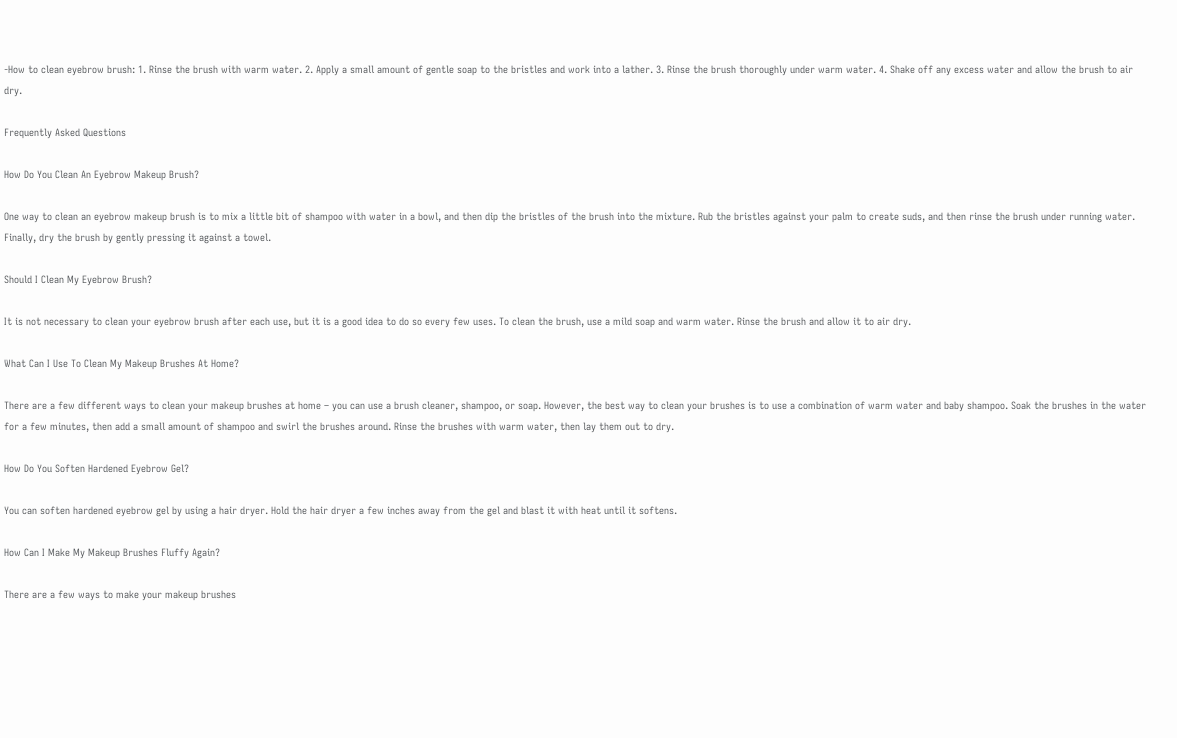-How to clean eyebrow brush: 1. Rinse the brush with warm water. 2. Apply a small amount of gentle soap to the bristles and work into a lather. 3. Rinse the brush thoroughly under warm water. 4. Shake off any excess water and allow the brush to air dry.

Frequently Asked Questions

How Do You Clean An Eyebrow Makeup Brush?

One way to clean an eyebrow makeup brush is to mix a little bit of shampoo with water in a bowl, and then dip the bristles of the brush into the mixture. Rub the bristles against your palm to create suds, and then rinse the brush under running water. Finally, dry the brush by gently pressing it against a towel.

Should I Clean My Eyebrow Brush?

It is not necessary to clean your eyebrow brush after each use, but it is a good idea to do so every few uses. To clean the brush, use a mild soap and warm water. Rinse the brush and allow it to air dry.

What Can I Use To Clean My Makeup Brushes At Home?

There are a few different ways to clean your makeup brushes at home – you can use a brush cleaner, shampoo, or soap. However, the best way to clean your brushes is to use a combination of warm water and baby shampoo. Soak the brushes in the water for a few minutes, then add a small amount of shampoo and swirl the brushes around. Rinse the brushes with warm water, then lay them out to dry.

How Do You Soften Hardened Eyebrow Gel?

You can soften hardened eyebrow gel by using a hair dryer. Hold the hair dryer a few inches away from the gel and blast it with heat until it softens.

How Can I Make My Makeup Brushes Fluffy Again?

There are a few ways to make your makeup brushes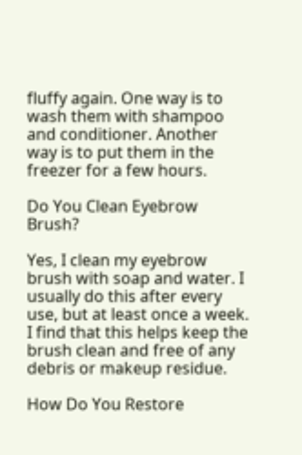fluffy again. One way is to wash them with shampoo and conditioner. Another way is to put them in the freezer for a few hours.

Do You Clean Eyebrow Brush?

Yes, I clean my eyebrow brush with soap and water. I usually do this after every use, but at least once a week. I find that this helps keep the brush clean and free of any debris or makeup residue.

How Do You Restore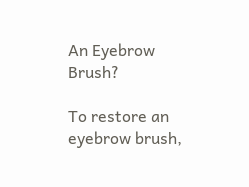An Eyebrow Brush?

To restore an eyebrow brush,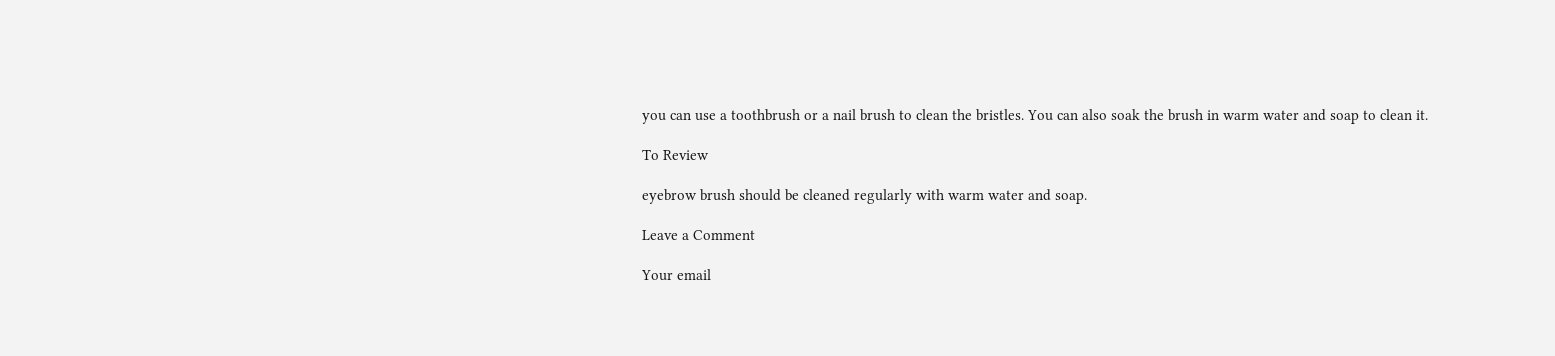you can use a toothbrush or a nail brush to clean the bristles. You can also soak the brush in warm water and soap to clean it.

To Review

eyebrow brush should be cleaned regularly with warm water and soap.

Leave a Comment

Your email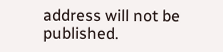address will not be published.